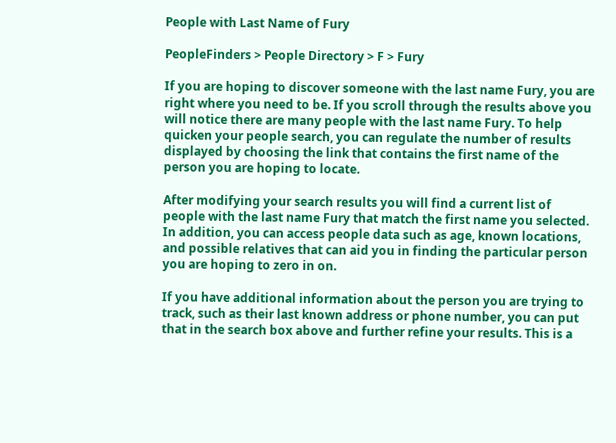People with Last Name of Fury

PeopleFinders > People Directory > F > Fury

If you are hoping to discover someone with the last name Fury, you are right where you need to be. If you scroll through the results above you will notice there are many people with the last name Fury. To help quicken your people search, you can regulate the number of results displayed by choosing the link that contains the first name of the person you are hoping to locate.

After modifying your search results you will find a current list of people with the last name Fury that match the first name you selected. In addition, you can access people data such as age, known locations, and possible relatives that can aid you in finding the particular person you are hoping to zero in on.

If you have additional information about the person you are trying to track, such as their last known address or phone number, you can put that in the search box above and further refine your results. This is a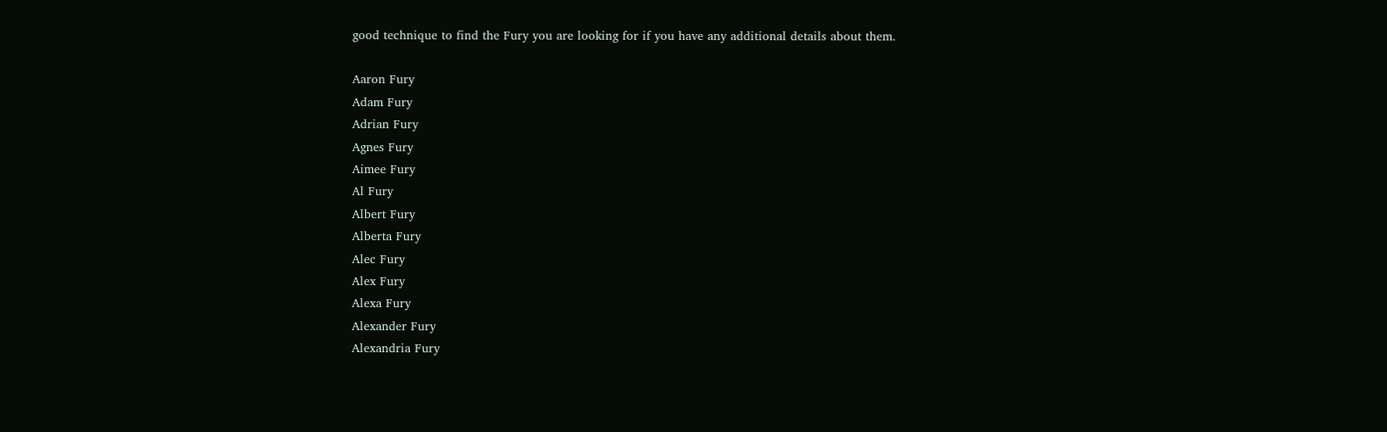good technique to find the Fury you are looking for if you have any additional details about them.

Aaron Fury
Adam Fury
Adrian Fury
Agnes Fury
Aimee Fury
Al Fury
Albert Fury
Alberta Fury
Alec Fury
Alex Fury
Alexa Fury
Alexander Fury
Alexandria Fury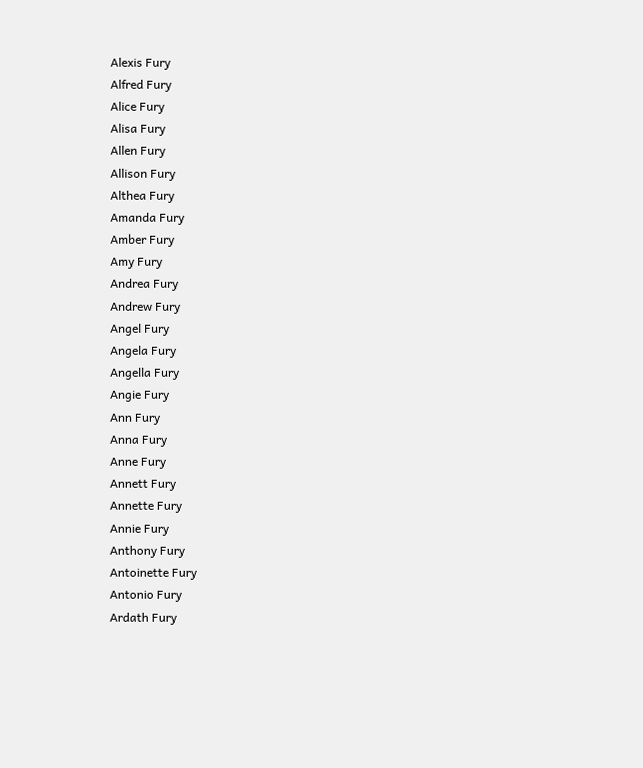Alexis Fury
Alfred Fury
Alice Fury
Alisa Fury
Allen Fury
Allison Fury
Althea Fury
Amanda Fury
Amber Fury
Amy Fury
Andrea Fury
Andrew Fury
Angel Fury
Angela Fury
Angella Fury
Angie Fury
Ann Fury
Anna Fury
Anne Fury
Annett Fury
Annette Fury
Annie Fury
Anthony Fury
Antoinette Fury
Antonio Fury
Ardath Fury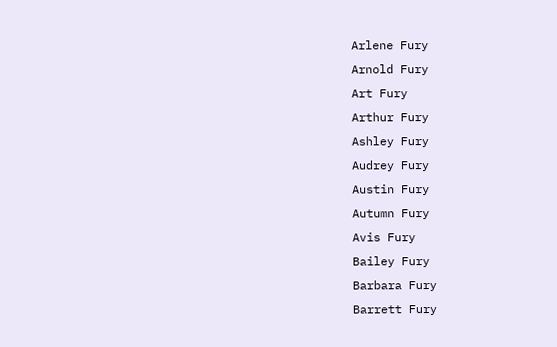Arlene Fury
Arnold Fury
Art Fury
Arthur Fury
Ashley Fury
Audrey Fury
Austin Fury
Autumn Fury
Avis Fury
Bailey Fury
Barbara Fury
Barrett Fury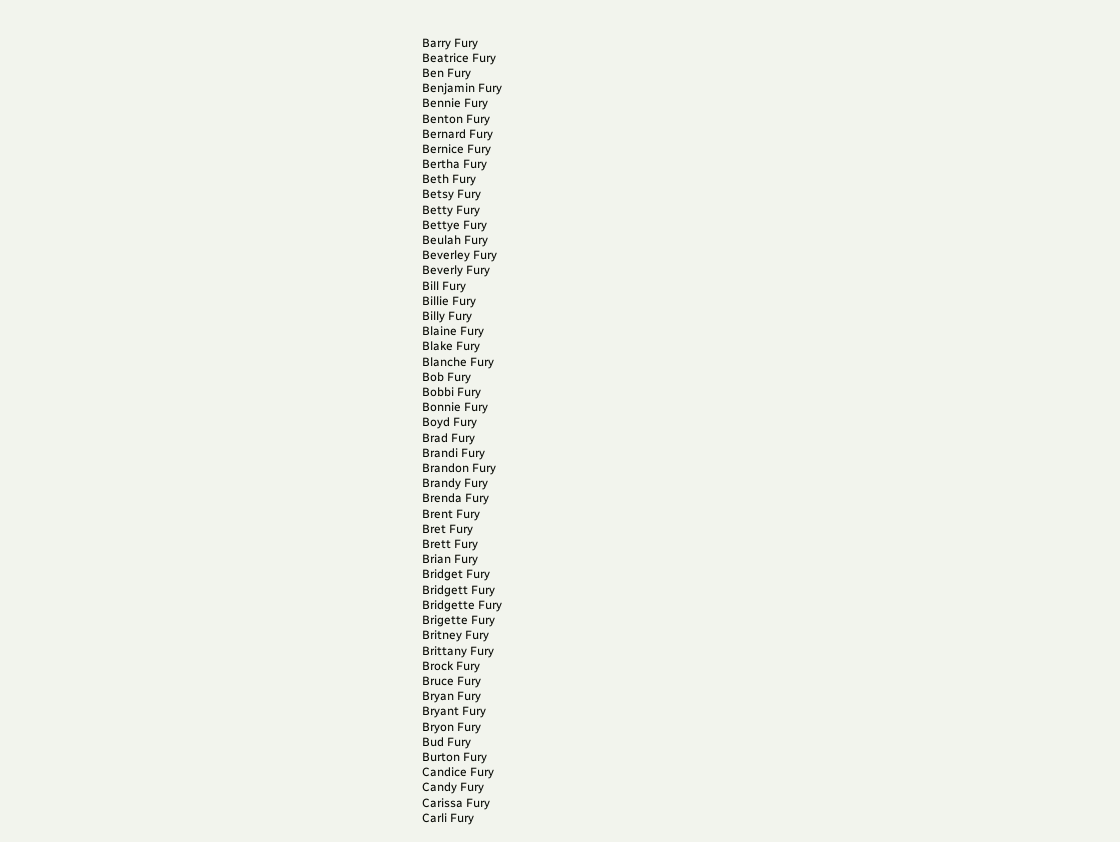Barry Fury
Beatrice Fury
Ben Fury
Benjamin Fury
Bennie Fury
Benton Fury
Bernard Fury
Bernice Fury
Bertha Fury
Beth Fury
Betsy Fury
Betty Fury
Bettye Fury
Beulah Fury
Beverley Fury
Beverly Fury
Bill Fury
Billie Fury
Billy Fury
Blaine Fury
Blake Fury
Blanche Fury
Bob Fury
Bobbi Fury
Bonnie Fury
Boyd Fury
Brad Fury
Brandi Fury
Brandon Fury
Brandy Fury
Brenda Fury
Brent Fury
Bret Fury
Brett Fury
Brian Fury
Bridget Fury
Bridgett Fury
Bridgette Fury
Brigette Fury
Britney Fury
Brittany Fury
Brock Fury
Bruce Fury
Bryan Fury
Bryant Fury
Bryon Fury
Bud Fury
Burton Fury
Candice Fury
Candy Fury
Carissa Fury
Carli Fury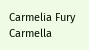Carmelia Fury
Carmella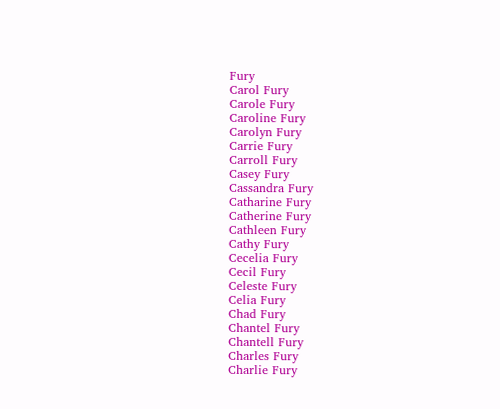Fury
Carol Fury
Carole Fury
Caroline Fury
Carolyn Fury
Carrie Fury
Carroll Fury
Casey Fury
Cassandra Fury
Catharine Fury
Catherine Fury
Cathleen Fury
Cathy Fury
Cecelia Fury
Cecil Fury
Celeste Fury
Celia Fury
Chad Fury
Chantel Fury
Chantell Fury
Charles Fury
Charlie Fury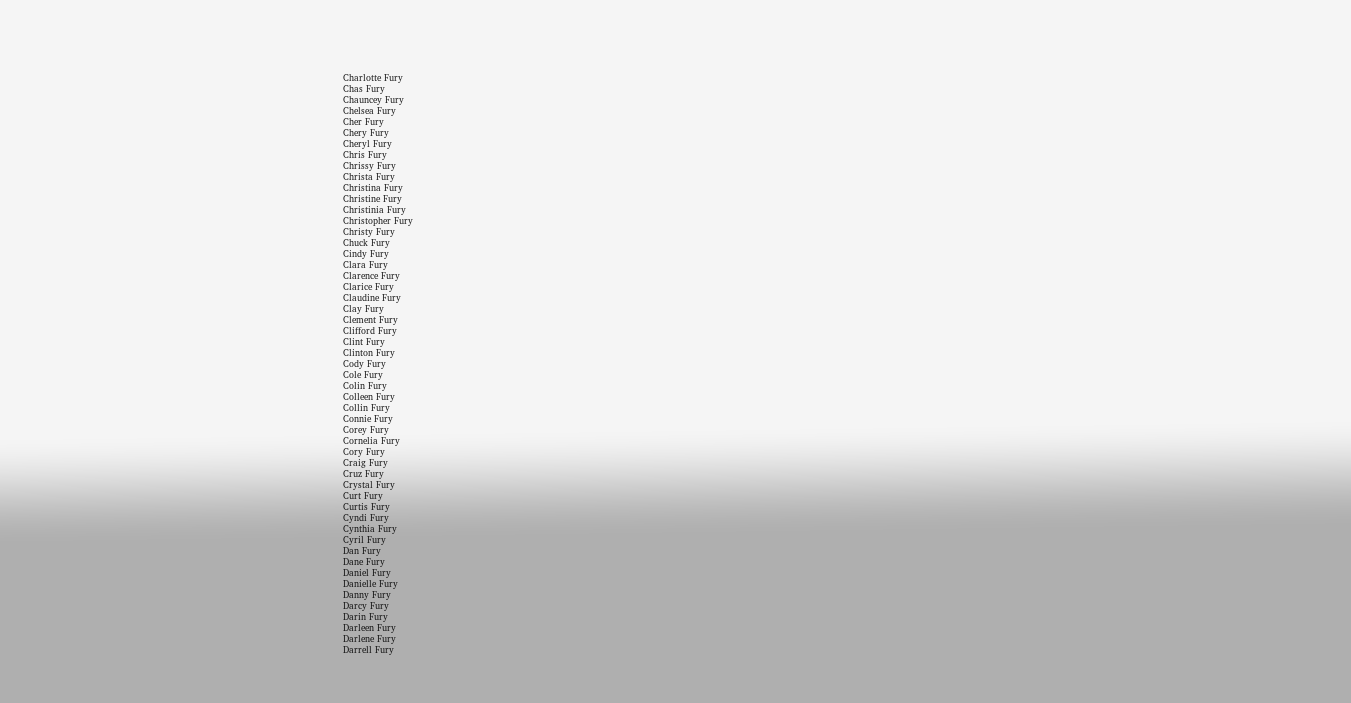Charlotte Fury
Chas Fury
Chauncey Fury
Chelsea Fury
Cher Fury
Chery Fury
Cheryl Fury
Chris Fury
Chrissy Fury
Christa Fury
Christina Fury
Christine Fury
Christinia Fury
Christopher Fury
Christy Fury
Chuck Fury
Cindy Fury
Clara Fury
Clarence Fury
Clarice Fury
Claudine Fury
Clay Fury
Clement Fury
Clifford Fury
Clint Fury
Clinton Fury
Cody Fury
Cole Fury
Colin Fury
Colleen Fury
Collin Fury
Connie Fury
Corey Fury
Cornelia Fury
Cory Fury
Craig Fury
Cruz Fury
Crystal Fury
Curt Fury
Curtis Fury
Cyndi Fury
Cynthia Fury
Cyril Fury
Dan Fury
Dane Fury
Daniel Fury
Danielle Fury
Danny Fury
Darcy Fury
Darin Fury
Darleen Fury
Darlene Fury
Darrell Fury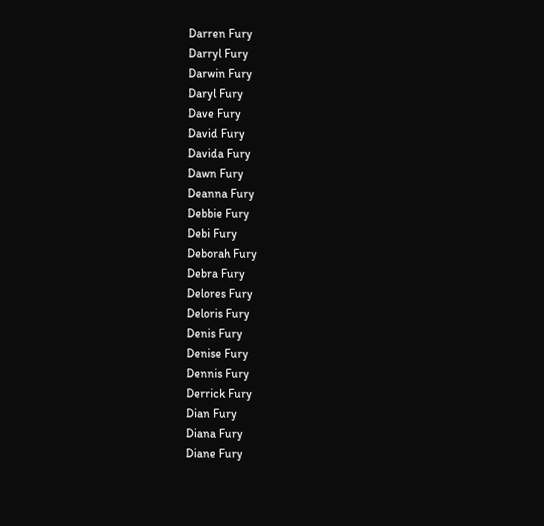Darren Fury
Darryl Fury
Darwin Fury
Daryl Fury
Dave Fury
David Fury
Davida Fury
Dawn Fury
Deanna Fury
Debbie Fury
Debi Fury
Deborah Fury
Debra Fury
Delores Fury
Deloris Fury
Denis Fury
Denise Fury
Dennis Fury
Derrick Fury
Dian Fury
Diana Fury
Diane Fury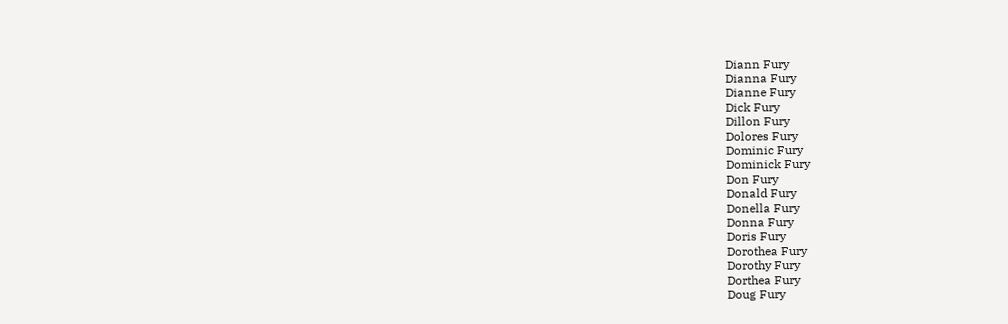Diann Fury
Dianna Fury
Dianne Fury
Dick Fury
Dillon Fury
Dolores Fury
Dominic Fury
Dominick Fury
Don Fury
Donald Fury
Donella Fury
Donna Fury
Doris Fury
Dorothea Fury
Dorothy Fury
Dorthea Fury
Doug Fury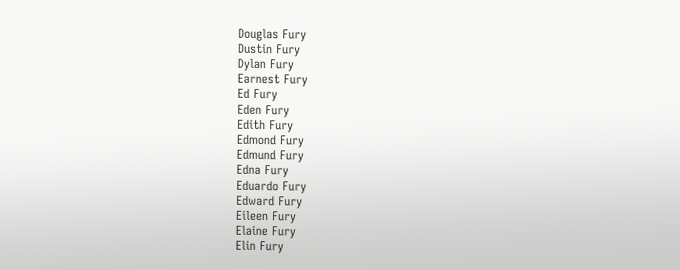Douglas Fury
Dustin Fury
Dylan Fury
Earnest Fury
Ed Fury
Eden Fury
Edith Fury
Edmond Fury
Edmund Fury
Edna Fury
Eduardo Fury
Edward Fury
Eileen Fury
Elaine Fury
Elin Fury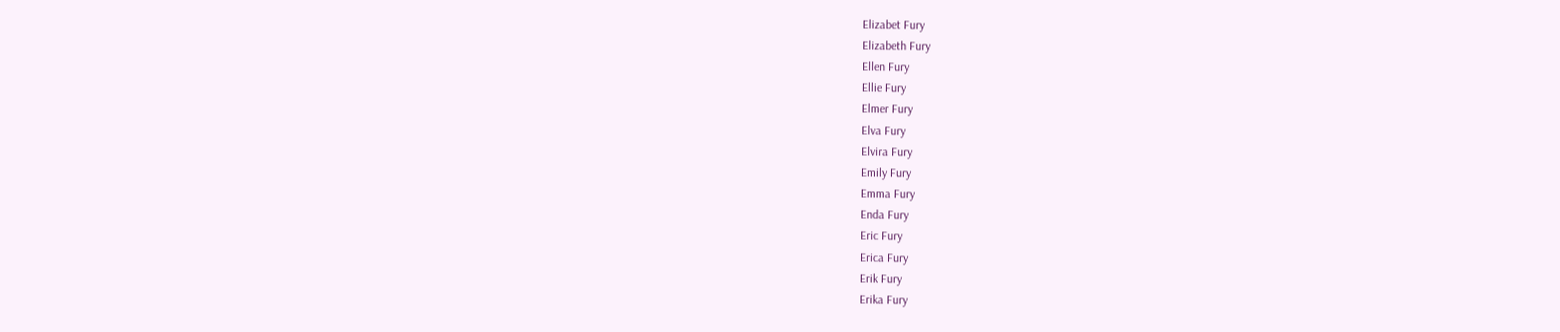Elizabet Fury
Elizabeth Fury
Ellen Fury
Ellie Fury
Elmer Fury
Elva Fury
Elvira Fury
Emily Fury
Emma Fury
Enda Fury
Eric Fury
Erica Fury
Erik Fury
Erika Fury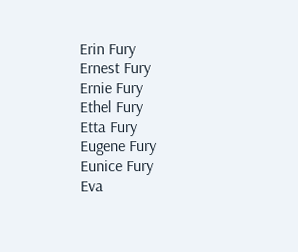Erin Fury
Ernest Fury
Ernie Fury
Ethel Fury
Etta Fury
Eugene Fury
Eunice Fury
Eva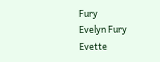Fury
Evelyn Fury
Evette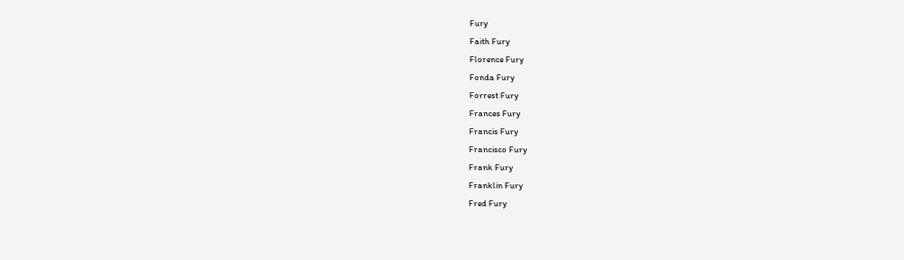Fury
Faith Fury
Florence Fury
Fonda Fury
Forrest Fury
Frances Fury
Francis Fury
Francisco Fury
Frank Fury
Franklin Fury
Fred Fury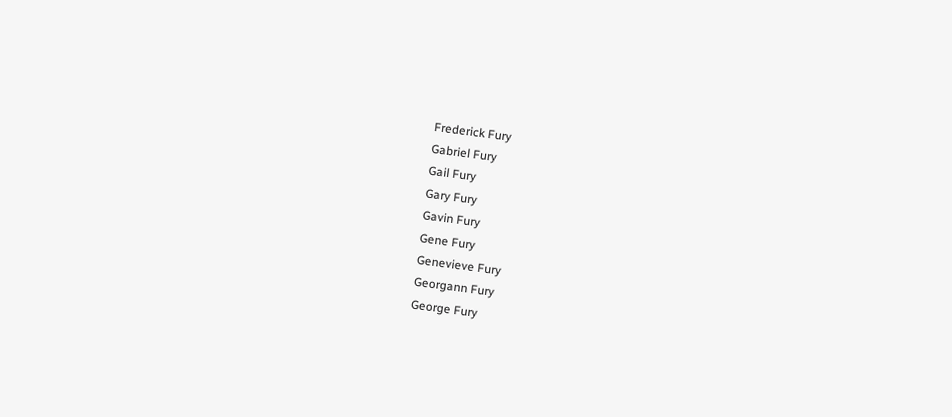Frederick Fury
Gabriel Fury
Gail Fury
Gary Fury
Gavin Fury
Gene Fury
Genevieve Fury
Georgann Fury
George Fury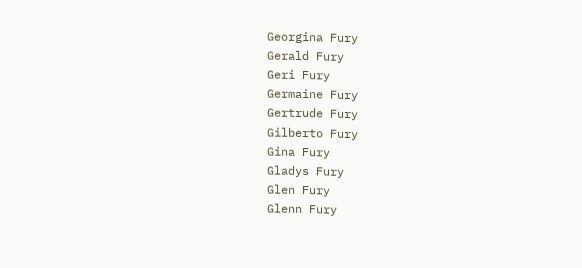Georgina Fury
Gerald Fury
Geri Fury
Germaine Fury
Gertrude Fury
Gilberto Fury
Gina Fury
Gladys Fury
Glen Fury
Glenn Fury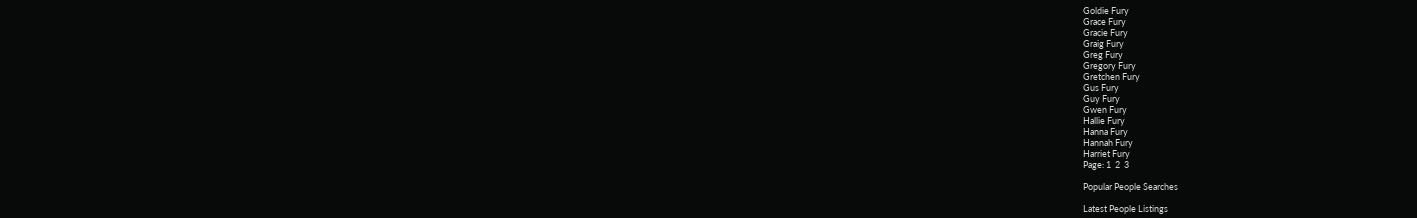Goldie Fury
Grace Fury
Gracie Fury
Graig Fury
Greg Fury
Gregory Fury
Gretchen Fury
Gus Fury
Guy Fury
Gwen Fury
Hallie Fury
Hanna Fury
Hannah Fury
Harriet Fury
Page: 1  2  3

Popular People Searches

Latest People Listings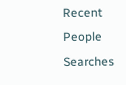Recent People Searches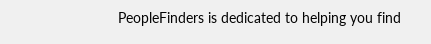PeopleFinders is dedicated to helping you find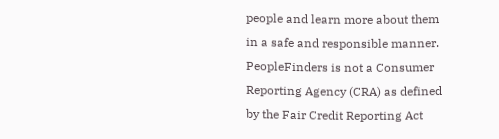people and learn more about them in a safe and responsible manner. PeopleFinders is not a Consumer Reporting Agency (CRA) as defined by the Fair Credit Reporting Act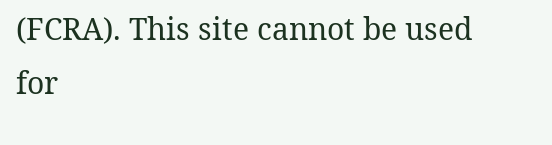(FCRA). This site cannot be used for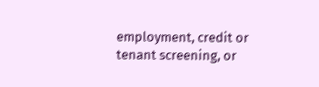employment, credit or tenant screening, or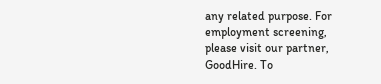any related purpose. For employment screening, please visit our partner, GoodHire. To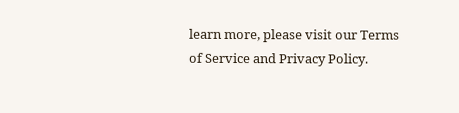learn more, please visit our Terms of Service and Privacy Policy.